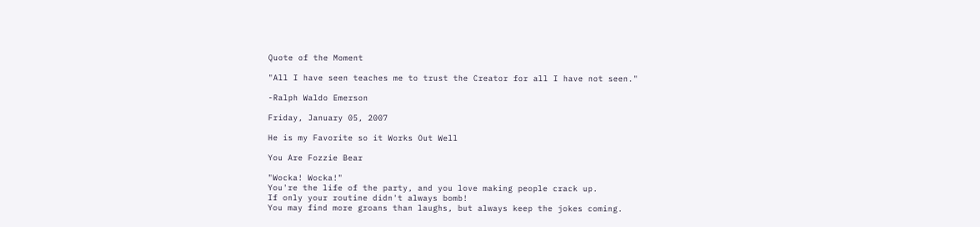Quote of the Moment

"All I have seen teaches me to trust the Creator for all I have not seen."

-Ralph Waldo Emerson

Friday, January 05, 2007

He is my Favorite so it Works Out Well

You Are Fozzie Bear

"Wocka! Wocka!"
You're the life of the party, and you love making people crack up.
If only your routine didn't always bomb!
You may find more groans than laughs, but always keep the jokes coming.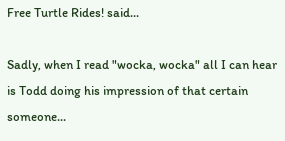Free Turtle Rides! said...

Sadly, when I read "wocka, wocka" all I can hear is Todd doing his impression of that certain someone...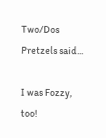Two/Dos Pretzels said...

I was Fozzy, too!